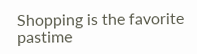Shopping is the favorite pastime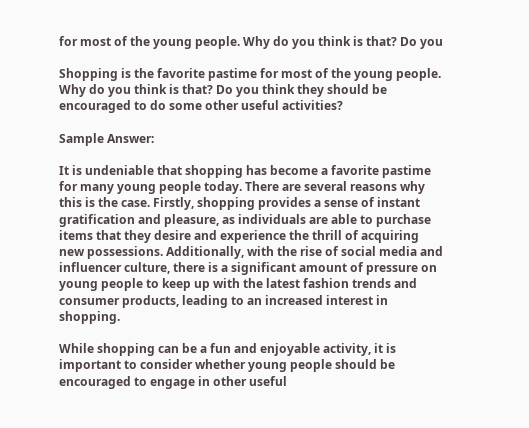for most of the young people. Why do you think is that? Do you

Shopping is the favorite pastime for most of the young people. Why do you think is that? Do you think they should be encouraged to do some other useful activities?

Sample Answer:

It is undeniable that shopping has become a favorite pastime for many young people today. There are several reasons why this is the case. Firstly, shopping provides a sense of instant gratification and pleasure, as individuals are able to purchase items that they desire and experience the thrill of acquiring new possessions. Additionally, with the rise of social media and influencer culture, there is a significant amount of pressure on young people to keep up with the latest fashion trends and consumer products, leading to an increased interest in shopping.

While shopping can be a fun and enjoyable activity, it is important to consider whether young people should be encouraged to engage in other useful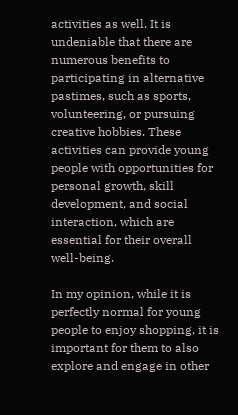activities as well. It is undeniable that there are numerous benefits to participating in alternative pastimes, such as sports, volunteering, or pursuing creative hobbies. These activities can provide young people with opportunities for personal growth, skill development, and social interaction, which are essential for their overall well-being.

In my opinion, while it is perfectly normal for young people to enjoy shopping, it is important for them to also explore and engage in other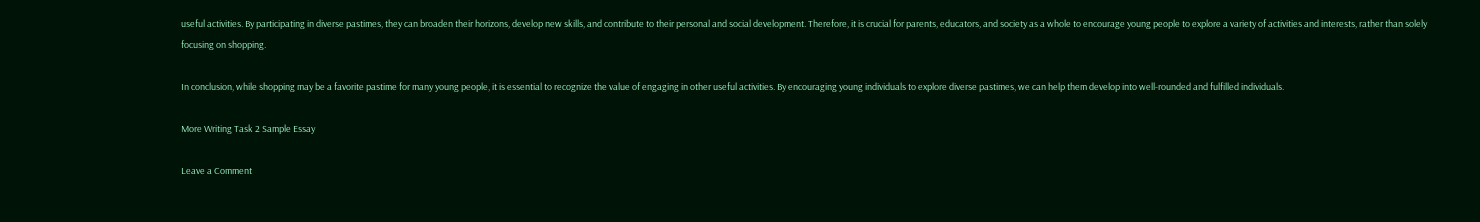useful activities. By participating in diverse pastimes, they can broaden their horizons, develop new skills, and contribute to their personal and social development. Therefore, it is crucial for parents, educators, and society as a whole to encourage young people to explore a variety of activities and interests, rather than solely focusing on shopping.

In conclusion, while shopping may be a favorite pastime for many young people, it is essential to recognize the value of engaging in other useful activities. By encouraging young individuals to explore diverse pastimes, we can help them develop into well-rounded and fulfilled individuals.

More Writing Task 2 Sample Essay

Leave a Comment